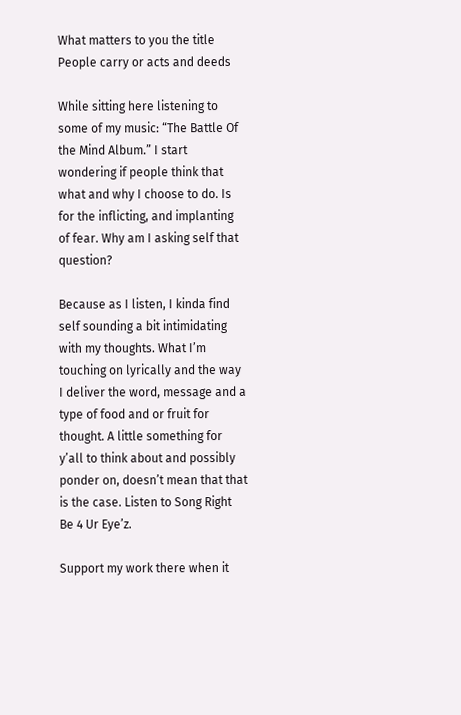What matters to you the title People carry or acts and deeds

While sitting here listening to some of my music: “The Battle Of the Mind Album.” I start wondering if people think that what and why I choose to do. Is for the inflicting, and implanting of fear. Why am I asking self that question?

Because as I listen, I kinda find self sounding a bit intimidating with my thoughts. What I’m touching on lyrically and the way I deliver the word, message and a type of food and or fruit for thought. A little something for y’all to think about and possibly ponder on, doesn’t mean that that is the case. Listen to Song Right Be 4 Ur Eye’z.

Support my work there when it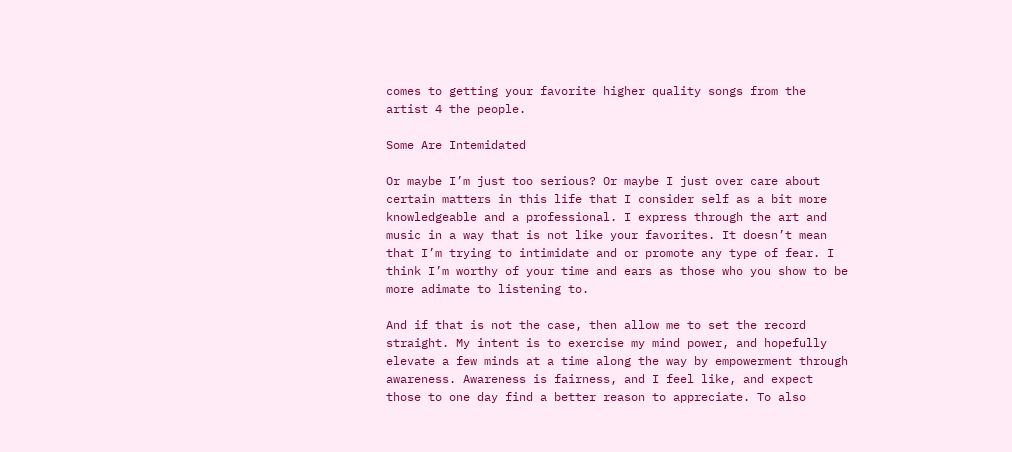comes to getting your favorite higher quality songs from the artist 4 the people.

Some Are Intemidated

Or maybe I’m just too serious? Or maybe I just over care about certain matters in this life that I consider self as a bit more knowledgeable and a professional. I express through the art and music in a way that is not like your favorites. It doesn’t mean that I’m trying to intimidate and or promote any type of fear. I think I’m worthy of your time and ears as those who you show to be more adimate to listening to.

And if that is not the case, then allow me to set the record straight. My intent is to exercise my mind power, and hopefully elevate a few minds at a time along the way by empowerment through awareness. Awareness is fairness, and I feel like, and expect those to one day find a better reason to appreciate. To also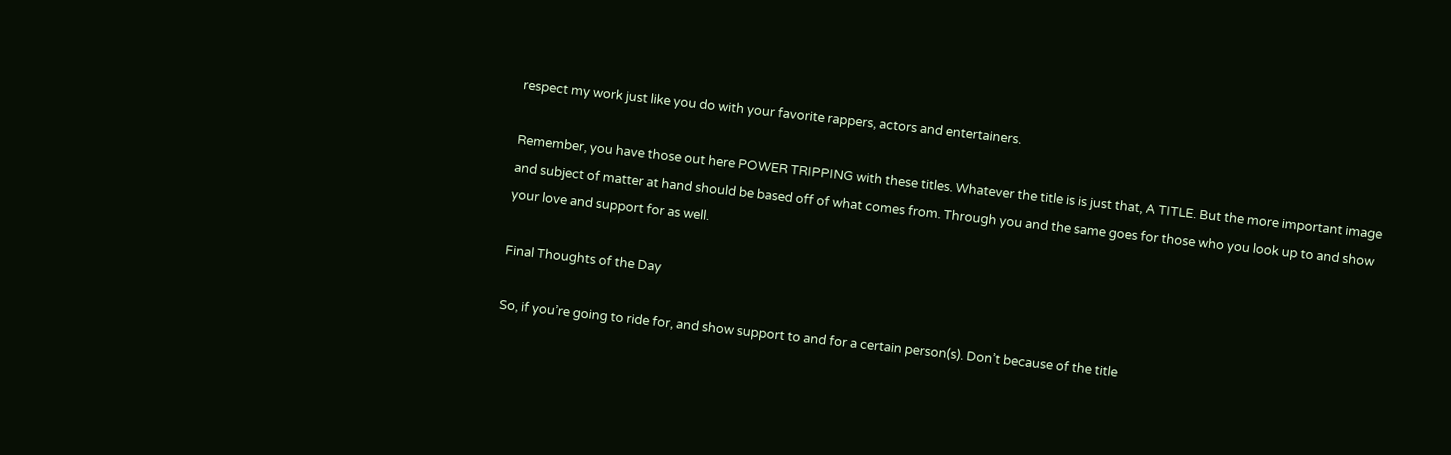respect my work just like you do with your favorite rappers, actors and entertainers.

Remember, you have those out here POWER TRIPPING with these titles. Whatever the title is is just that, A TITLE. But the more important image and subject of matter at hand should be based off of what comes from. Through you and the same goes for those who you look up to and show your love and support for as well.

Final Thoughts of the Day

So, if you’re going to ride for, and show support to and for a certain person(s). Don’t because of the title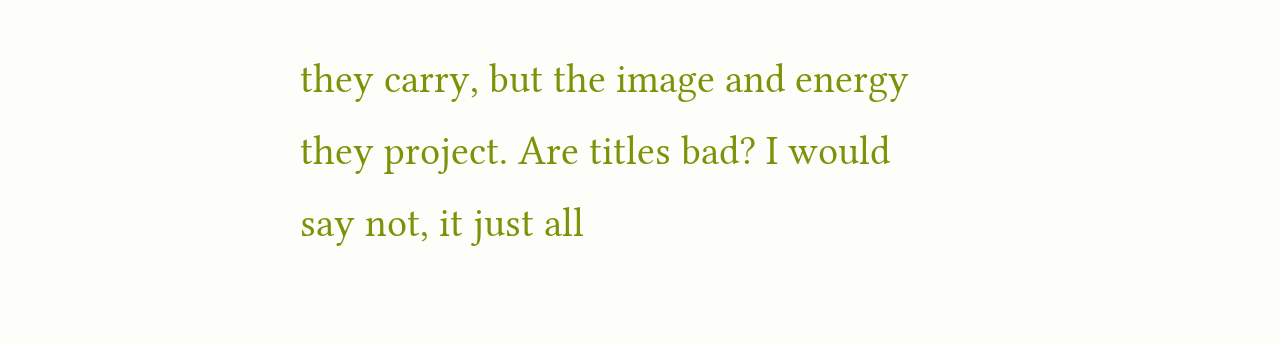they carry, but the image and energy they project. Are titles bad? I would say not, it just all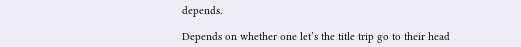depends.

Depends on whether one let’s the title trip go to their head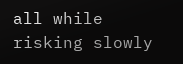all while risking slowly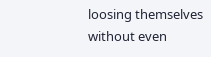loosing themselves without even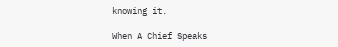knowing it.

When A Chief Speaks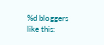%d bloggers like this: